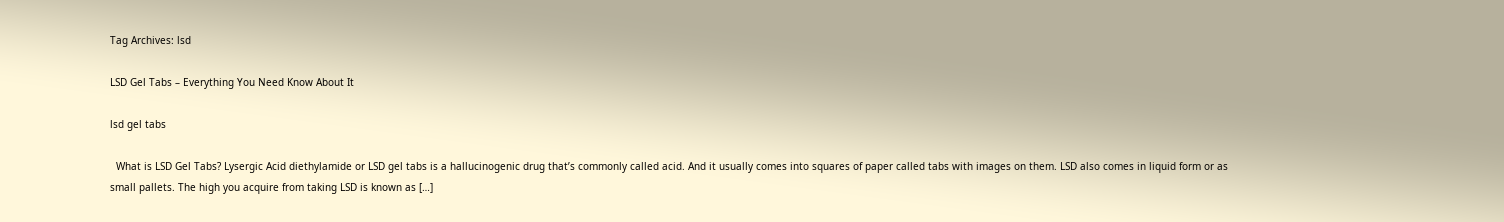Tag Archives: lsd

LSD Gel Tabs – Everything You Need Know About It

lsd gel tabs

  What is LSD Gel Tabs? Lysergic Acid diethylamide or LSD gel tabs is a hallucinogenic drug that’s commonly called acid. And it usually comes into squares of paper called tabs with images on them. LSD also comes in liquid form or as small pallets. The high you acquire from taking LSD is known as […]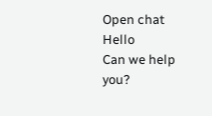Open chat
Hello
Can we help you?